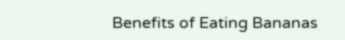Benefits of Eating Bananas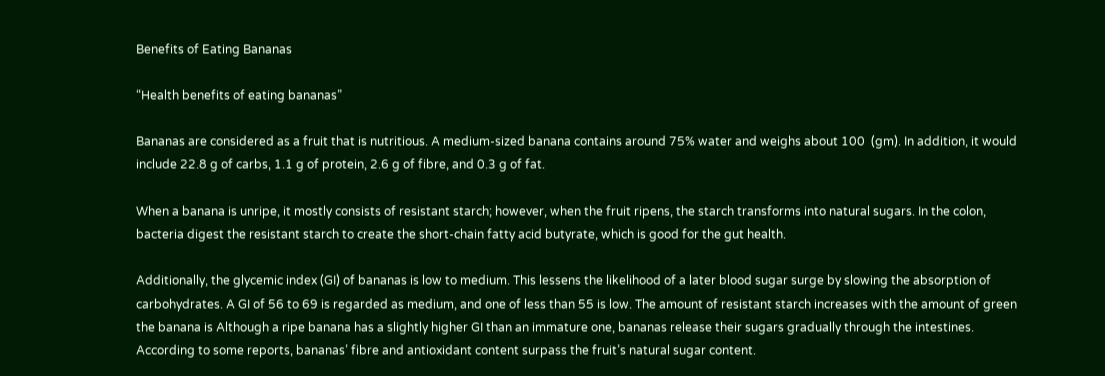Benefits of Eating Bananas

“Health benefits of eating bananas”

Bananas are considered as a fruit that is nutritious. A medium-sized banana contains around 75% water and weighs about 100  (gm). In addition, it would include 22.8 g of carbs, 1.1 g of protein, 2.6 g of fibre, and 0.3 g of fat.

When a banana is unripe, it mostly consists of resistant starch; however, when the fruit ripens, the starch transforms into natural sugars. In the colon, bacteria digest the resistant starch to create the short-chain fatty acid butyrate, which is good for the gut health.

Additionally, the glycemic index (GI) of bananas is low to medium. This lessens the likelihood of a later blood sugar surge by slowing the absorption of carbohydrates. A GI of 56 to 69 is regarded as medium, and one of less than 55 is low. The amount of resistant starch increases with the amount of green the banana is Although a ripe banana has a slightly higher GI than an immature one, bananas release their sugars gradually through the intestines. According to some reports, bananas’ fibre and antioxidant content surpass the fruit’s natural sugar content.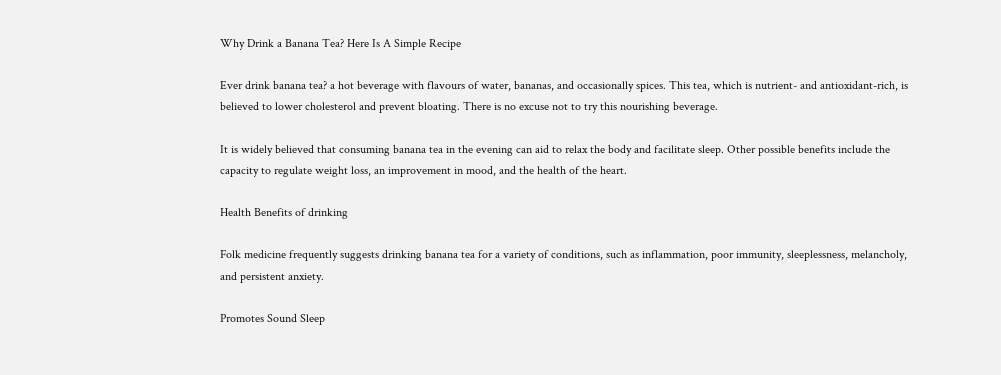Why Drink a Banana Tea? Here Is A Simple Recipe

Ever drink banana tea? a hot beverage with flavours of water, bananas, and occasionally spices. This tea, which is nutrient- and antioxidant-rich, is believed to lower cholesterol and prevent bloating. There is no excuse not to try this nourishing beverage.

It is widely believed that consuming banana tea in the evening can aid to relax the body and facilitate sleep. Other possible benefits include the capacity to regulate weight loss, an improvement in mood, and the health of the heart.

Health Benefits of drinking

Folk medicine frequently suggests drinking banana tea for a variety of conditions, such as inflammation, poor immunity, sleeplessness, melancholy, and persistent anxiety.

Promotes Sound Sleep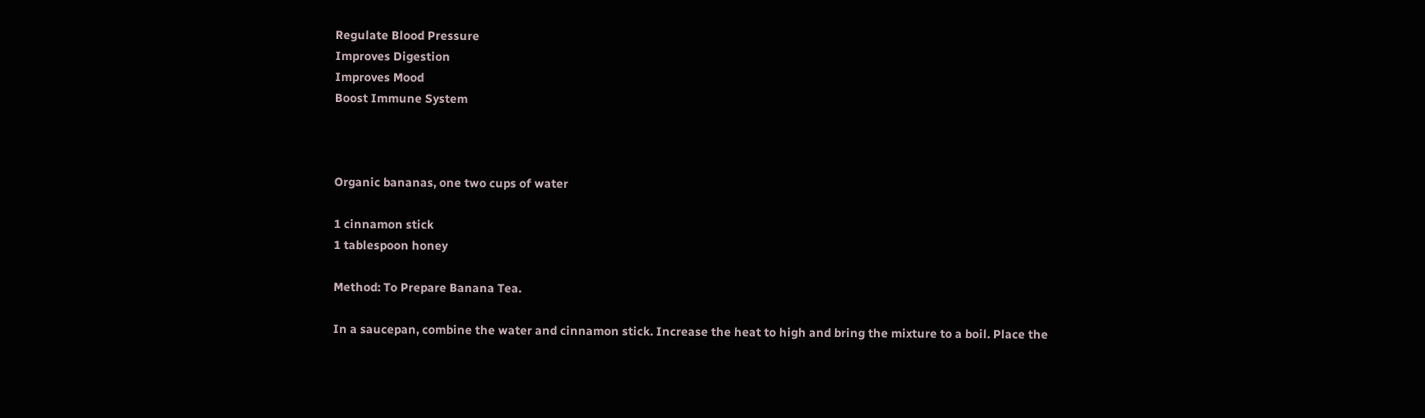Regulate Blood Pressure
Improves Digestion
Improves Mood
Boost Immune System



Organic bananas, one two cups of water

1 cinnamon stick
1 tablespoon honey

Method: To Prepare Banana Tea.

In a saucepan, combine the water and cinnamon stick. Increase the heat to high and bring the mixture to a boil. Place the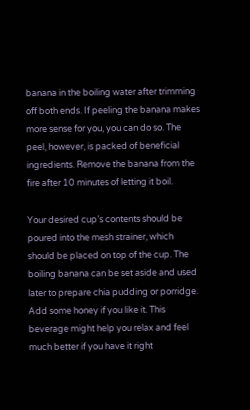banana in the boiling water after trimming off both ends. If peeling the banana makes more sense for you, you can do so. The peel, however, is packed of beneficial ingredients. Remove the banana from the fire after 10 minutes of letting it boil.

Your desired cup’s contents should be poured into the mesh strainer, which should be placed on top of the cup. The boiling banana can be set aside and used later to prepare chia pudding or porridge. Add some honey if you like it. This beverage might help you relax and feel much better if you have it right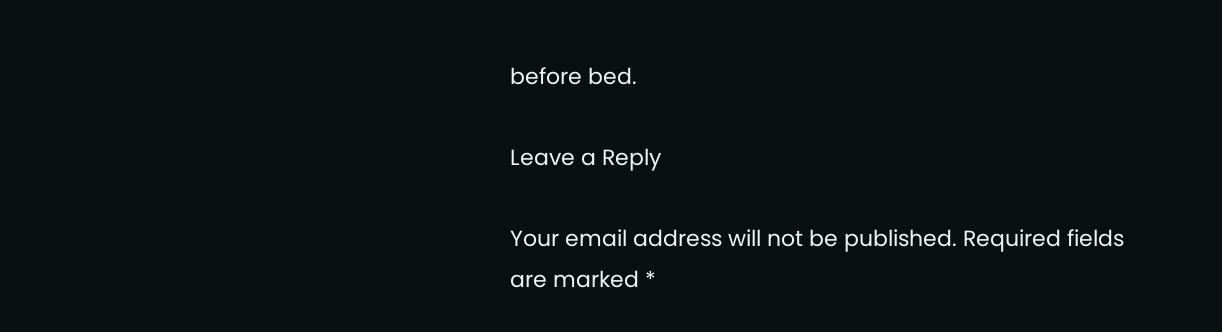before bed.

Leave a Reply

Your email address will not be published. Required fields are marked *